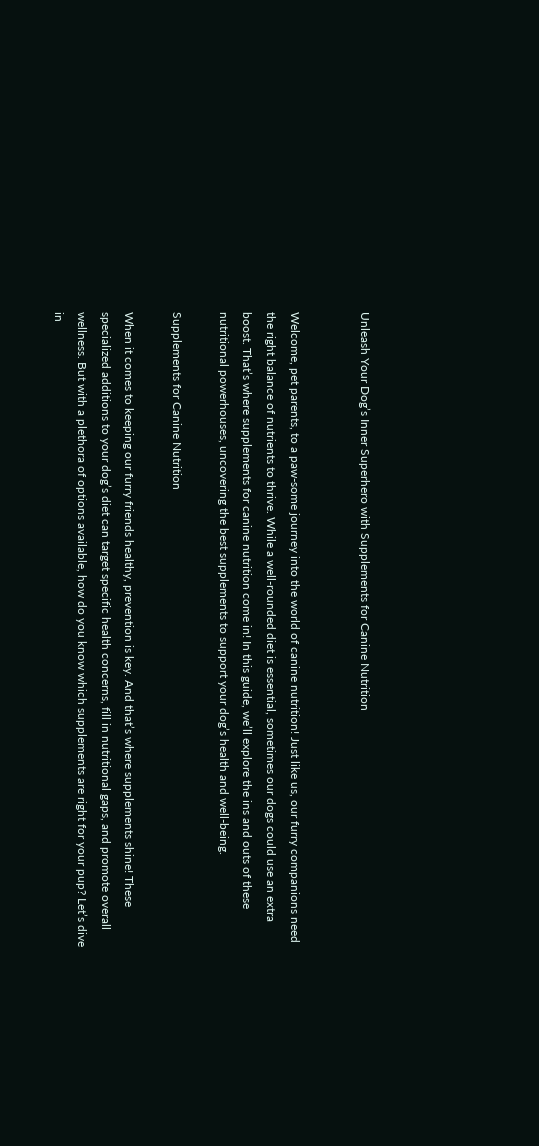Unleash Your Dog’s Inner Superhero with Supplements for Canine Nutrition


Welcome, pet parents, to a paw-some journey into the world of canine nutrition! Just like us, our furry companions need the right balance of nutrients to thrive. While a well-rounded diet is essential, sometimes our dogs could use an extra boost. That’s where supplements for canine nutrition come in! In this guide, we’ll explore the ins and outs of these nutritional powerhouses, uncovering the best supplements to support your dog’s health and well-being.

Supplements for Canine Nutrition

When it comes to keeping our furry friends healthy, prevention is key. And that’s where supplements shine! These specialized additions to your dog’s diet can target specific health concerns, fill in nutritional gaps, and promote overall wellness. But with a plethora of options available, how do you know which supplements are right for your pup? Let’s dive in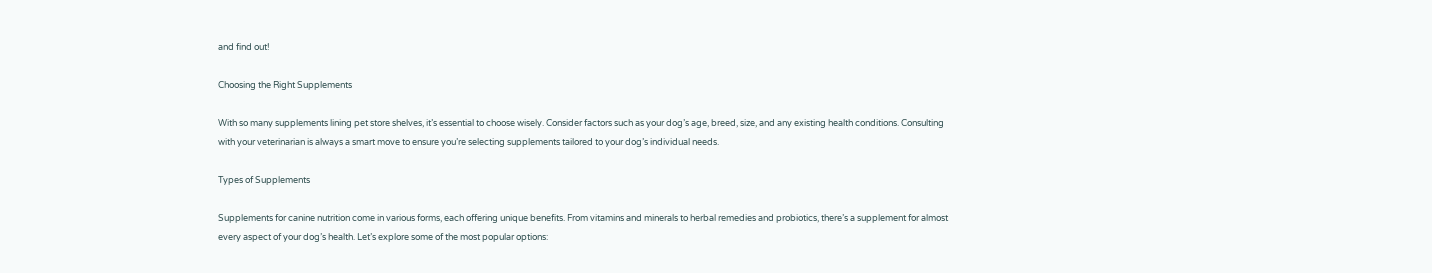and find out!

Choosing the Right Supplements

With so many supplements lining pet store shelves, it’s essential to choose wisely. Consider factors such as your dog’s age, breed, size, and any existing health conditions. Consulting with your veterinarian is always a smart move to ensure you’re selecting supplements tailored to your dog’s individual needs.

Types of Supplements

Supplements for canine nutrition come in various forms, each offering unique benefits. From vitamins and minerals to herbal remedies and probiotics, there’s a supplement for almost every aspect of your dog’s health. Let’s explore some of the most popular options: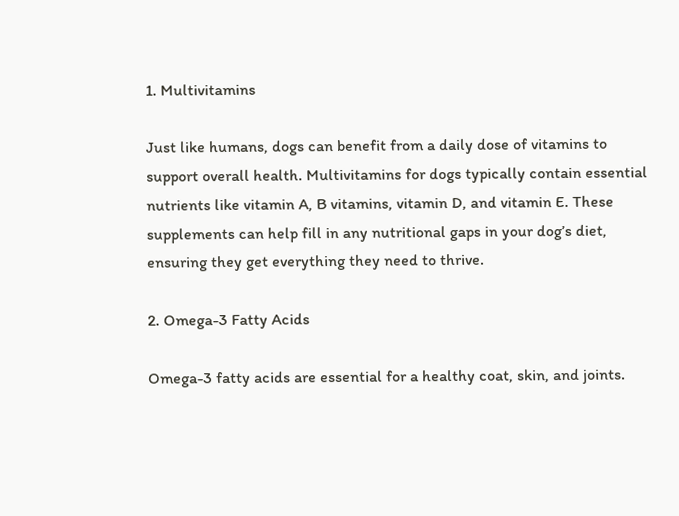1. Multivitamins

Just like humans, dogs can benefit from a daily dose of vitamins to support overall health. Multivitamins for dogs typically contain essential nutrients like vitamin A, B vitamins, vitamin D, and vitamin E. These supplements can help fill in any nutritional gaps in your dog’s diet, ensuring they get everything they need to thrive.

2. Omega-3 Fatty Acids

Omega-3 fatty acids are essential for a healthy coat, skin, and joints.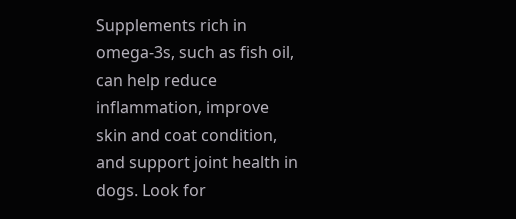Supplements rich in omega-3s, such as fish oil, can help reduce inflammation, improve skin and coat condition, and support joint health in dogs. Look for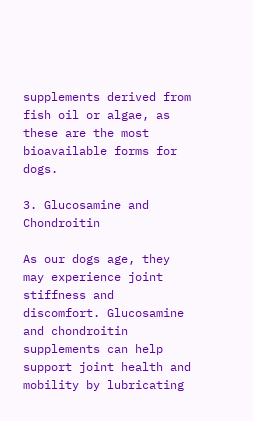supplements derived from fish oil or algae, as these are the most bioavailable forms for dogs.

3. Glucosamine and Chondroitin

As our dogs age, they may experience joint stiffness and discomfort. Glucosamine and chondroitin supplements can help support joint health and mobility by lubricating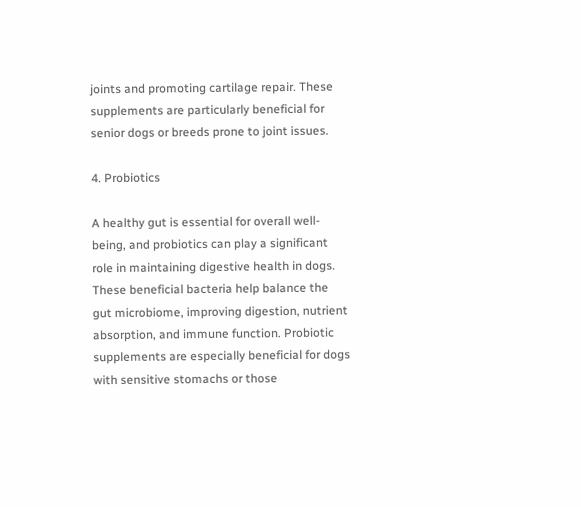joints and promoting cartilage repair. These supplements are particularly beneficial for senior dogs or breeds prone to joint issues.

4. Probiotics

A healthy gut is essential for overall well-being, and probiotics can play a significant role in maintaining digestive health in dogs. These beneficial bacteria help balance the gut microbiome, improving digestion, nutrient absorption, and immune function. Probiotic supplements are especially beneficial for dogs with sensitive stomachs or those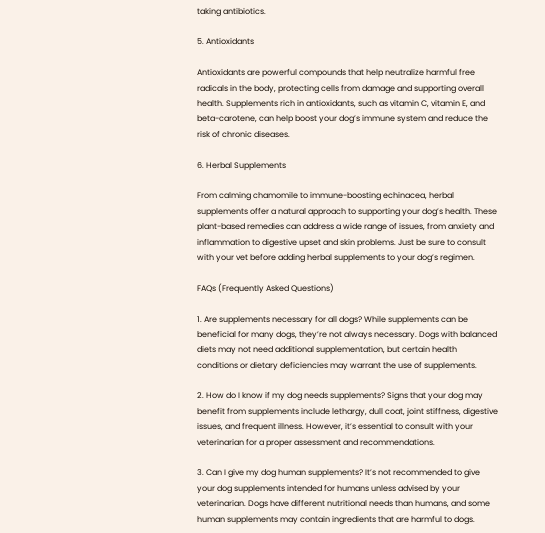taking antibiotics.

5. Antioxidants

Antioxidants are powerful compounds that help neutralize harmful free radicals in the body, protecting cells from damage and supporting overall health. Supplements rich in antioxidants, such as vitamin C, vitamin E, and beta-carotene, can help boost your dog’s immune system and reduce the risk of chronic diseases.

6. Herbal Supplements

From calming chamomile to immune-boosting echinacea, herbal supplements offer a natural approach to supporting your dog’s health. These plant-based remedies can address a wide range of issues, from anxiety and inflammation to digestive upset and skin problems. Just be sure to consult with your vet before adding herbal supplements to your dog’s regimen.

FAQs (Frequently Asked Questions)

1. Are supplements necessary for all dogs? While supplements can be beneficial for many dogs, they’re not always necessary. Dogs with balanced diets may not need additional supplementation, but certain health conditions or dietary deficiencies may warrant the use of supplements.

2. How do I know if my dog needs supplements? Signs that your dog may benefit from supplements include lethargy, dull coat, joint stiffness, digestive issues, and frequent illness. However, it’s essential to consult with your veterinarian for a proper assessment and recommendations.

3. Can I give my dog human supplements? It’s not recommended to give your dog supplements intended for humans unless advised by your veterinarian. Dogs have different nutritional needs than humans, and some human supplements may contain ingredients that are harmful to dogs.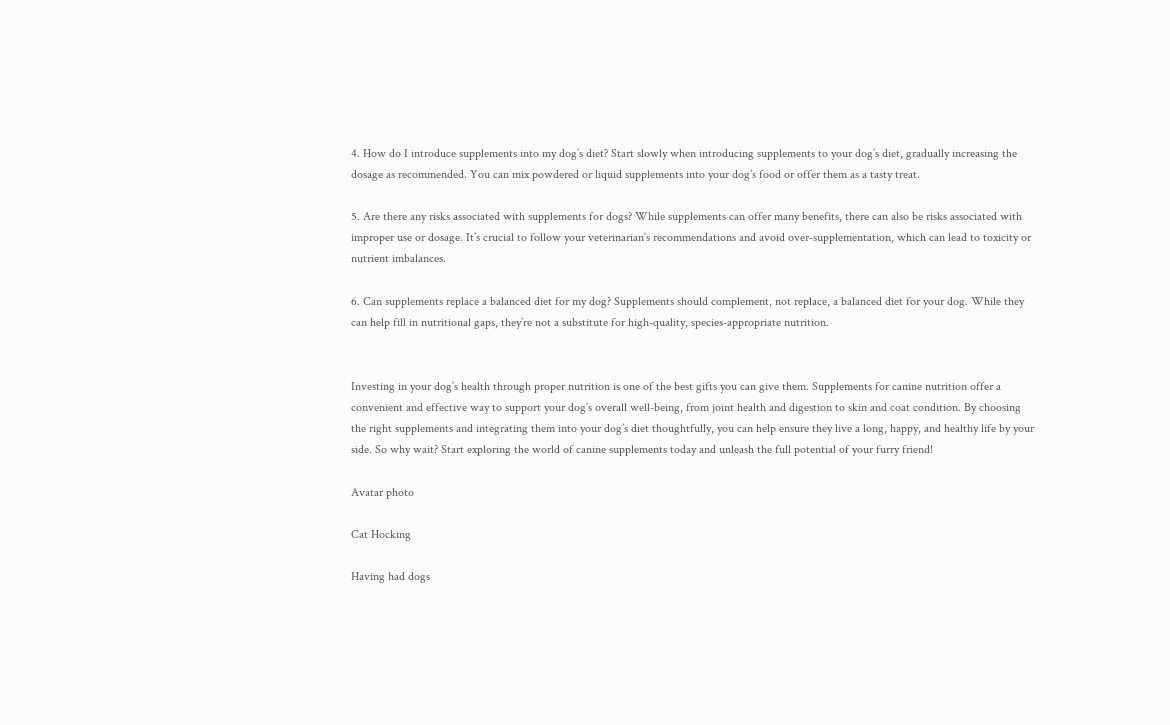4. How do I introduce supplements into my dog’s diet? Start slowly when introducing supplements to your dog’s diet, gradually increasing the dosage as recommended. You can mix powdered or liquid supplements into your dog’s food or offer them as a tasty treat.

5. Are there any risks associated with supplements for dogs? While supplements can offer many benefits, there can also be risks associated with improper use or dosage. It’s crucial to follow your veterinarian’s recommendations and avoid over-supplementation, which can lead to toxicity or nutrient imbalances.

6. Can supplements replace a balanced diet for my dog? Supplements should complement, not replace, a balanced diet for your dog. While they can help fill in nutritional gaps, they’re not a substitute for high-quality, species-appropriate nutrition.


Investing in your dog’s health through proper nutrition is one of the best gifts you can give them. Supplements for canine nutrition offer a convenient and effective way to support your dog’s overall well-being, from joint health and digestion to skin and coat condition. By choosing the right supplements and integrating them into your dog’s diet thoughtfully, you can help ensure they live a long, happy, and healthy life by your side. So why wait? Start exploring the world of canine supplements today and unleash the full potential of your furry friend!

Avatar photo

Cat Hocking

Having had dogs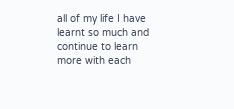all of my life I have learnt so much and continue to learn more with each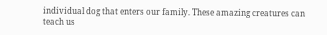individual dog that enters our family. These amazing creatures can teach us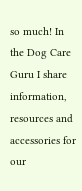so much! In the Dog Care Guru I share information, resources and accessories for our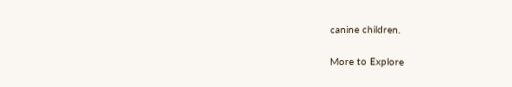canine children.

More to Explore